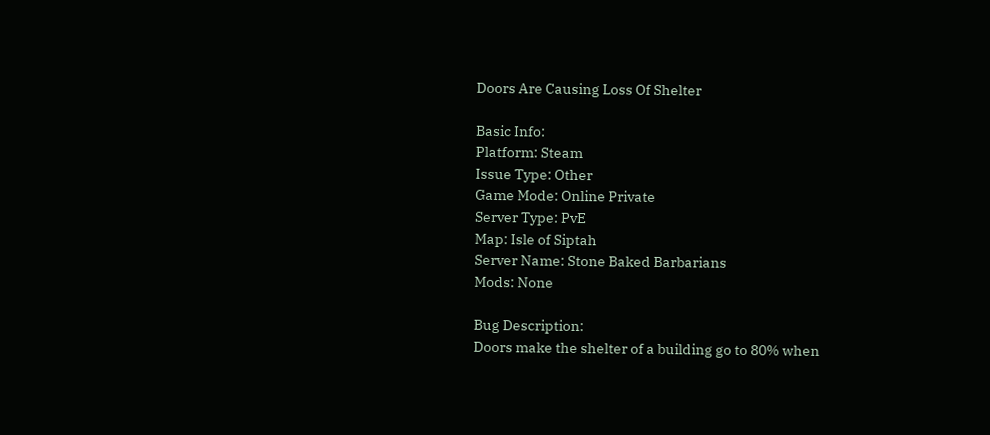Doors Are Causing Loss Of Shelter

Basic Info:
Platform: Steam
Issue Type: Other
Game Mode: Online Private
Server Type: PvE
Map: Isle of Siptah
Server Name: Stone Baked Barbarians
Mods: None

Bug Description:
Doors make the shelter of a building go to 80% when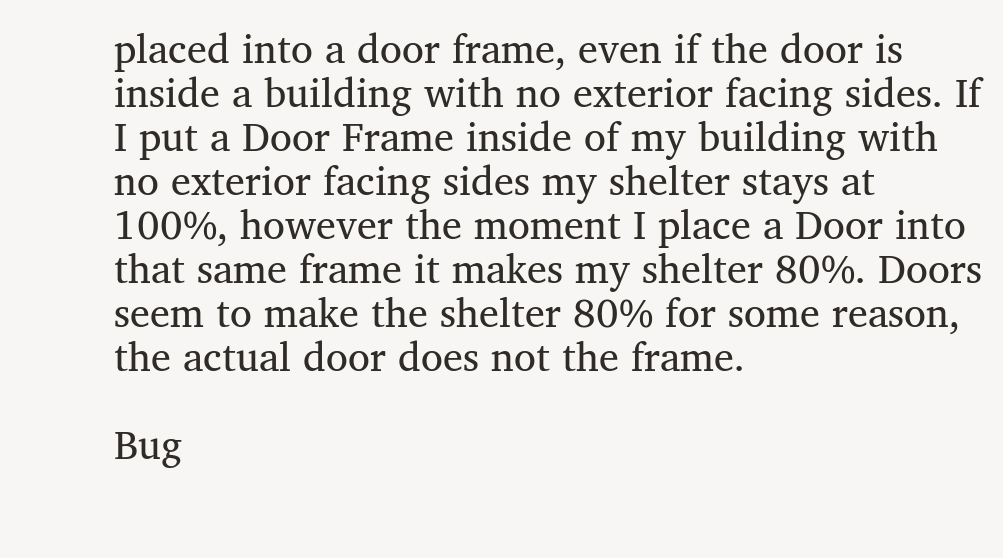placed into a door frame, even if the door is inside a building with no exterior facing sides. If I put a Door Frame inside of my building with no exterior facing sides my shelter stays at 100%, however the moment I place a Door into that same frame it makes my shelter 80%. Doors seem to make the shelter 80% for some reason, the actual door does not the frame.

Bug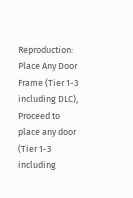Reproduction:
Place Any Door Frame (Tier 1-3 including DLC), Proceed to place any door (Tier 1-3 including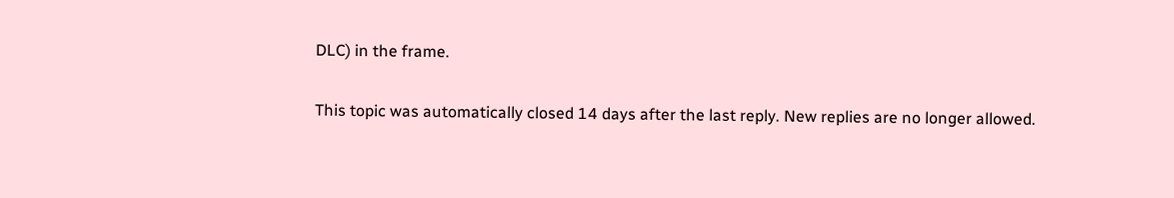DLC) in the frame.

This topic was automatically closed 14 days after the last reply. New replies are no longer allowed.